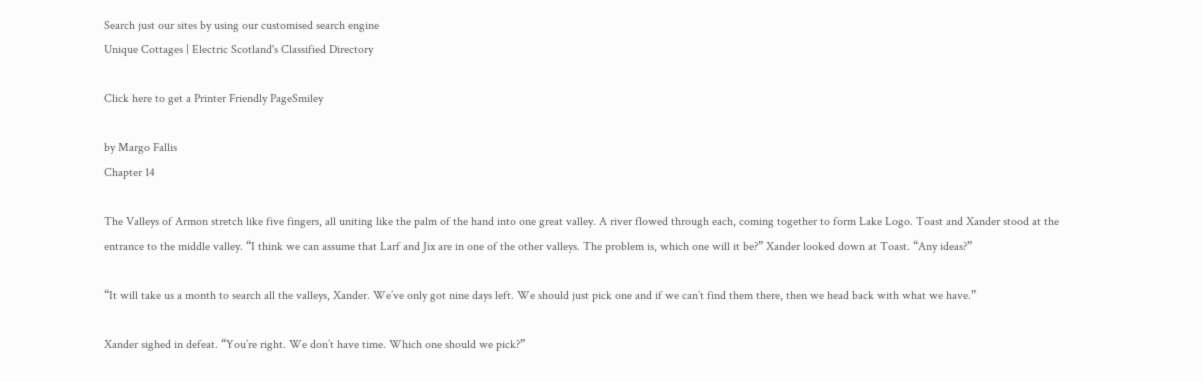Search just our sites by using our customised search engine
Unique Cottages | Electric Scotland's Classified Directory

Click here to get a Printer Friendly PageSmiley

by Margo Fallis
Chapter 14

The Valleys of Armon stretch like five fingers, all uniting like the palm of the hand into one great valley. A river flowed through each, coming together to form Lake Logo. Toast and Xander stood at the entrance to the middle valley. “I think we can assume that Larf and Jix are in one of the other valleys. The problem is, which one will it be?” Xander looked down at Toast. “Any ideas?”

“It will take us a month to search all the valleys, Xander. We’ve only got nine days left. We should just pick one and if we can’t find them there, then we head back with what we have.”

Xander sighed in defeat. “You’re right. We don’t have time. Which one should we pick?”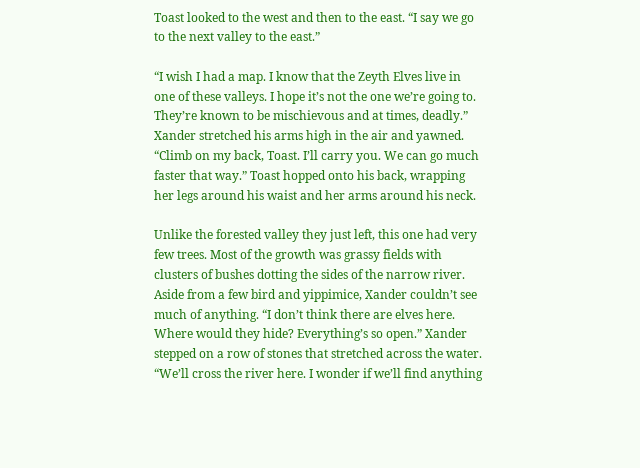Toast looked to the west and then to the east. “I say we go to the next valley to the east.”

“I wish I had a map. I know that the Zeyth Elves live in one of these valleys. I hope it’s not the one we’re going to. They’re known to be mischievous and at times, deadly.” Xander stretched his arms high in the air and yawned. “Climb on my back, Toast. I’ll carry you. We can go much faster that way.” Toast hopped onto his back, wrapping her legs around his waist and her arms around his neck.

Unlike the forested valley they just left, this one had very few trees. Most of the growth was grassy fields with clusters of bushes dotting the sides of the narrow river. Aside from a few bird and yippimice, Xander couldn’t see much of anything. “I don’t think there are elves here. Where would they hide? Everything’s so open.” Xander stepped on a row of stones that stretched across the water. “We’ll cross the river here. I wonder if we’ll find anything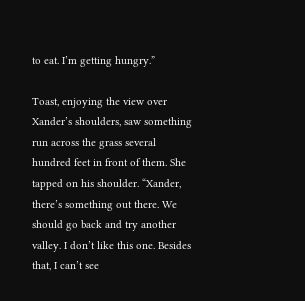to eat. I’m getting hungry.”

Toast, enjoying the view over Xander’s shoulders, saw something run across the grass several hundred feet in front of them. She tapped on his shoulder. “Xander, there’s something out there. We should go back and try another valley. I don’t like this one. Besides that, I can’t see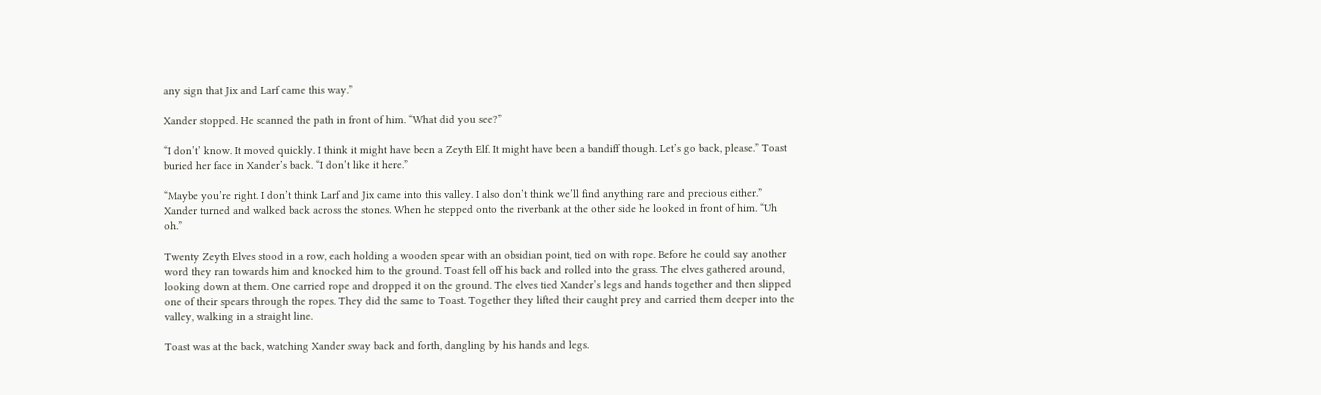any sign that Jix and Larf came this way.”

Xander stopped. He scanned the path in front of him. “What did you see?”

“I don’t’ know. It moved quickly. I think it might have been a Zeyth Elf. It might have been a bandiff though. Let’s go back, please.” Toast buried her face in Xander’s back. “I don’t like it here.”

“Maybe you’re right. I don’t think Larf and Jix came into this valley. I also don’t think we’ll find anything rare and precious either.” Xander turned and walked back across the stones. When he stepped onto the riverbank at the other side he looked in front of him. “Uh oh.”

Twenty Zeyth Elves stood in a row, each holding a wooden spear with an obsidian point, tied on with rope. Before he could say another word they ran towards him and knocked him to the ground. Toast fell off his back and rolled into the grass. The elves gathered around, looking down at them. One carried rope and dropped it on the ground. The elves tied Xander’s legs and hands together and then slipped one of their spears through the ropes. They did the same to Toast. Together they lifted their caught prey and carried them deeper into the valley, walking in a straight line.

Toast was at the back, watching Xander sway back and forth, dangling by his hands and legs.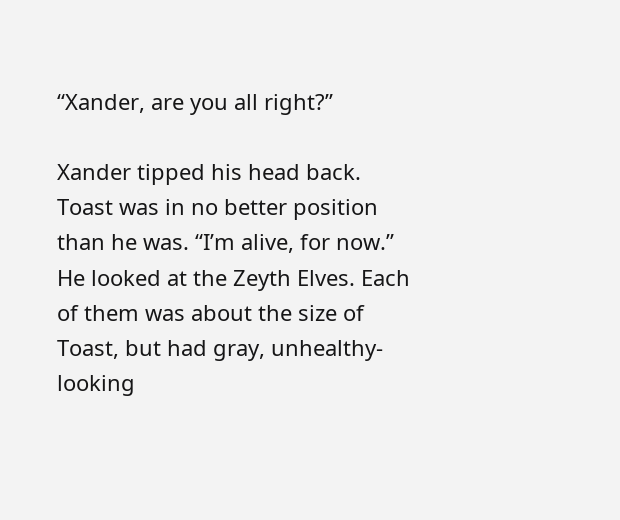“Xander, are you all right?”

Xander tipped his head back. Toast was in no better position than he was. “I’m alive, for now.” He looked at the Zeyth Elves. Each of them was about the size of Toast, but had gray, unhealthy-looking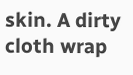skin. A dirty cloth wrap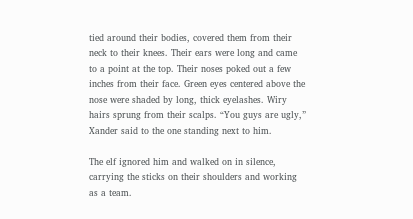tied around their bodies, covered them from their neck to their knees. Their ears were long and came to a point at the top. Their noses poked out a few inches from their face. Green eyes centered above the nose were shaded by long, thick eyelashes. Wiry hairs sprung from their scalps. “You guys are ugly,” Xander said to the one standing next to him.

The elf ignored him and walked on in silence, carrying the sticks on their shoulders and working as a team.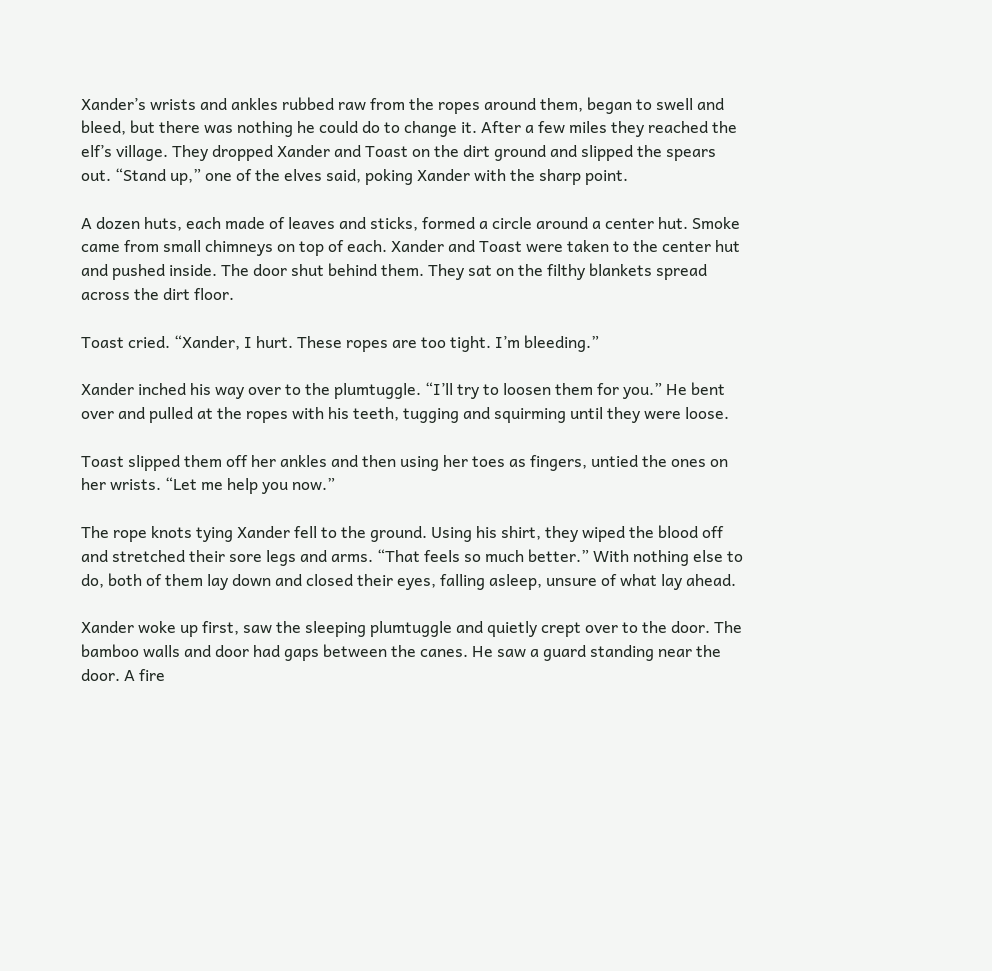Xander’s wrists and ankles rubbed raw from the ropes around them, began to swell and bleed, but there was nothing he could do to change it. After a few miles they reached the elf’s village. They dropped Xander and Toast on the dirt ground and slipped the spears out. “Stand up,” one of the elves said, poking Xander with the sharp point.

A dozen huts, each made of leaves and sticks, formed a circle around a center hut. Smoke came from small chimneys on top of each. Xander and Toast were taken to the center hut and pushed inside. The door shut behind them. They sat on the filthy blankets spread across the dirt floor.

Toast cried. “Xander, I hurt. These ropes are too tight. I’m bleeding.”

Xander inched his way over to the plumtuggle. “I’ll try to loosen them for you.” He bent over and pulled at the ropes with his teeth, tugging and squirming until they were loose.

Toast slipped them off her ankles and then using her toes as fingers, untied the ones on her wrists. “Let me help you now.”

The rope knots tying Xander fell to the ground. Using his shirt, they wiped the blood off and stretched their sore legs and arms. “That feels so much better.” With nothing else to do, both of them lay down and closed their eyes, falling asleep, unsure of what lay ahead.

Xander woke up first, saw the sleeping plumtuggle and quietly crept over to the door. The bamboo walls and door had gaps between the canes. He saw a guard standing near the door. A fire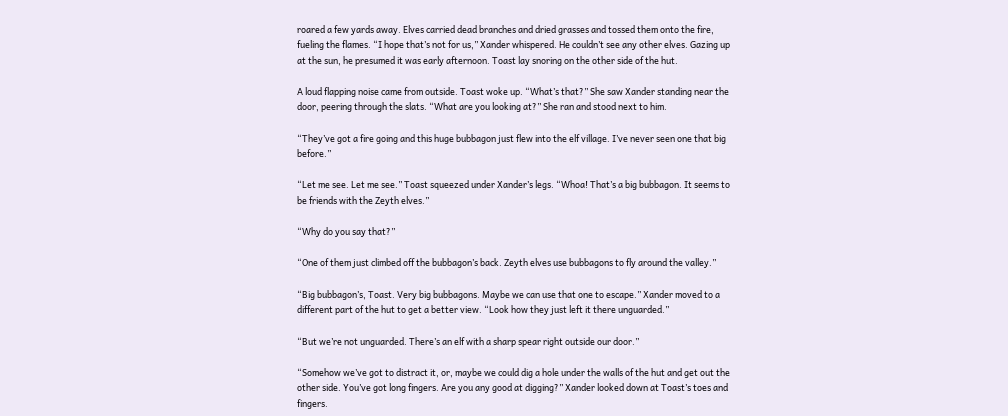roared a few yards away. Elves carried dead branches and dried grasses and tossed them onto the fire, fueling the flames. “I hope that’s not for us,” Xander whispered. He couldn’t see any other elves. Gazing up at the sun, he presumed it was early afternoon. Toast lay snoring on the other side of the hut.

A loud flapping noise came from outside. Toast woke up. “What’s that?” She saw Xander standing near the door, peering through the slats. “What are you looking at?” She ran and stood next to him.

“They’ve got a fire going and this huge bubbagon just flew into the elf village. I’ve never seen one that big before.”

“Let me see. Let me see.” Toast squeezed under Xander’s legs. “Whoa! That’s a big bubbagon. It seems to be friends with the Zeyth elves.”

“Why do you say that?”

“One of them just climbed off the bubbagon’s back. Zeyth elves use bubbagons to fly around the valley.”

“Big bubbagon’s, Toast. Very big bubbagons. Maybe we can use that one to escape.” Xander moved to a different part of the hut to get a better view. “Look how they just left it there unguarded.”

“But we’re not unguarded. There’s an elf with a sharp spear right outside our door.”

“Somehow we’ve got to distract it, or, maybe we could dig a hole under the walls of the hut and get out the other side. You’ve got long fingers. Are you any good at digging?” Xander looked down at Toast’s toes and fingers.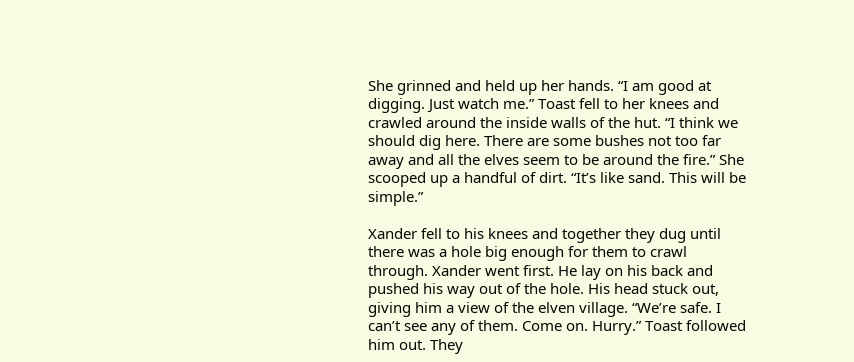She grinned and held up her hands. “I am good at digging. Just watch me.” Toast fell to her knees and crawled around the inside walls of the hut. “I think we should dig here. There are some bushes not too far away and all the elves seem to be around the fire.” She scooped up a handful of dirt. “It’s like sand. This will be simple.”

Xander fell to his knees and together they dug until there was a hole big enough for them to crawl through. Xander went first. He lay on his back and pushed his way out of the hole. His head stuck out, giving him a view of the elven village. “We’re safe. I can’t see any of them. Come on. Hurry.” Toast followed him out. They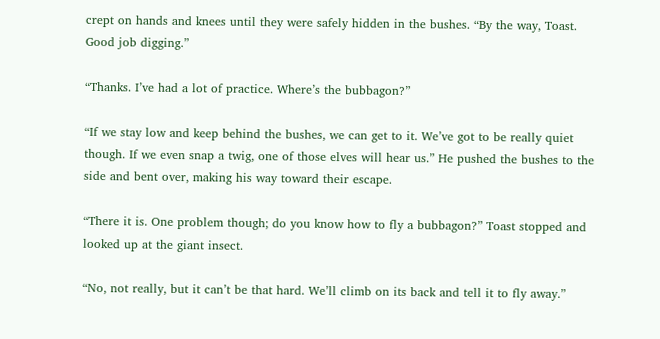crept on hands and knees until they were safely hidden in the bushes. “By the way, Toast. Good job digging.”

“Thanks. I’ve had a lot of practice. Where’s the bubbagon?”

“If we stay low and keep behind the bushes, we can get to it. We’ve got to be really quiet though. If we even snap a twig, one of those elves will hear us.” He pushed the bushes to the side and bent over, making his way toward their escape.

“There it is. One problem though; do you know how to fly a bubbagon?” Toast stopped and looked up at the giant insect.

“No, not really, but it can’t be that hard. We’ll climb on its back and tell it to fly away.”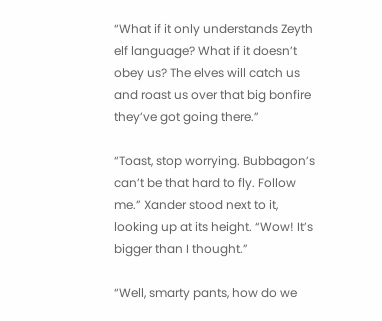“What if it only understands Zeyth elf language? What if it doesn’t obey us? The elves will catch us and roast us over that big bonfire they’ve got going there.”

“Toast, stop worrying. Bubbagon’s can’t be that hard to fly. Follow me.” Xander stood next to it, looking up at its height. “Wow! It’s bigger than I thought.”

“Well, smarty pants, how do we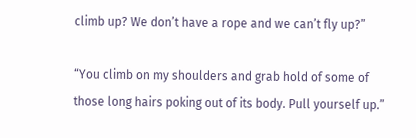climb up? We don’t have a rope and we can’t fly up?”

“You climb on my shoulders and grab hold of some of those long hairs poking out of its body. Pull yourself up.”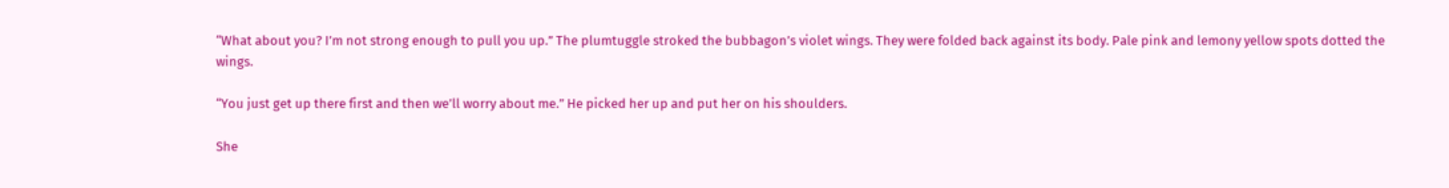“What about you? I’m not strong enough to pull you up.” The plumtuggle stroked the bubbagon’s violet wings. They were folded back against its body. Pale pink and lemony yellow spots dotted the wings.

“You just get up there first and then we’ll worry about me.” He picked her up and put her on his shoulders.

She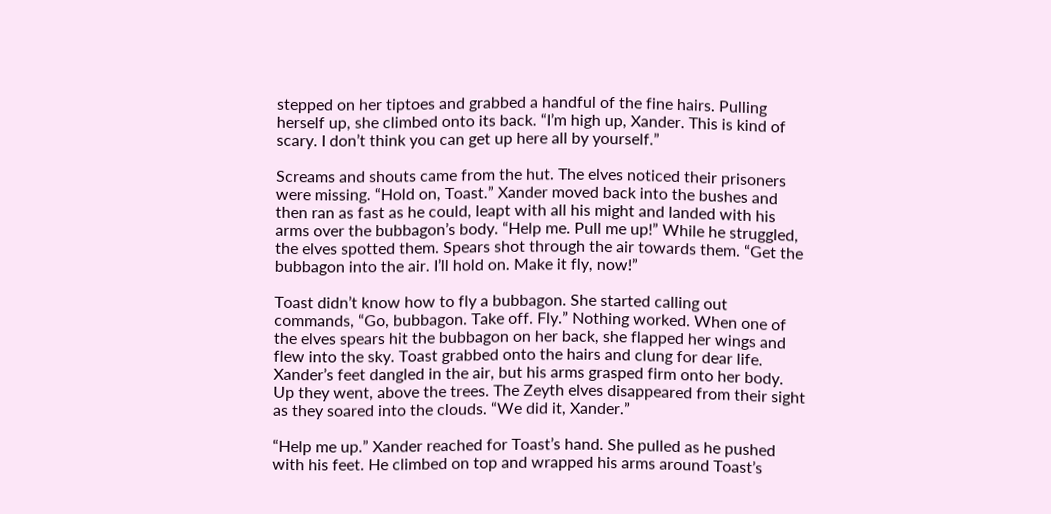stepped on her tiptoes and grabbed a handful of the fine hairs. Pulling herself up, she climbed onto its back. “I’m high up, Xander. This is kind of scary. I don’t think you can get up here all by yourself.”

Screams and shouts came from the hut. The elves noticed their prisoners were missing. “Hold on, Toast.” Xander moved back into the bushes and then ran as fast as he could, leapt with all his might and landed with his arms over the bubbagon’s body. “Help me. Pull me up!” While he struggled, the elves spotted them. Spears shot through the air towards them. “Get the bubbagon into the air. I’ll hold on. Make it fly, now!”

Toast didn’t know how to fly a bubbagon. She started calling out commands, “Go, bubbagon. Take off. Fly.” Nothing worked. When one of the elves spears hit the bubbagon on her back, she flapped her wings and flew into the sky. Toast grabbed onto the hairs and clung for dear life. Xander’s feet dangled in the air, but his arms grasped firm onto her body. Up they went, above the trees. The Zeyth elves disappeared from their sight as they soared into the clouds. “We did it, Xander.”

“Help me up.” Xander reached for Toast’s hand. She pulled as he pushed with his feet. He climbed on top and wrapped his arms around Toast’s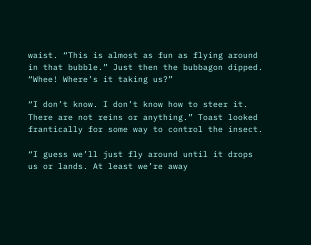waist. “This is almost as fun as flying around in that bubble.” Just then the bubbagon dipped. “Whee! Where’s it taking us?”

“I don’t know. I don’t know how to steer it. There are not reins or anything.” Toast looked frantically for some way to control the insect.

“I guess we’ll just fly around until it drops us or lands. At least we’re away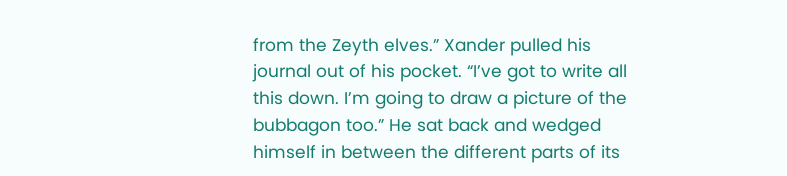from the Zeyth elves.” Xander pulled his journal out of his pocket. “I’ve got to write all this down. I’m going to draw a picture of the bubbagon too.” He sat back and wedged himself in between the different parts of its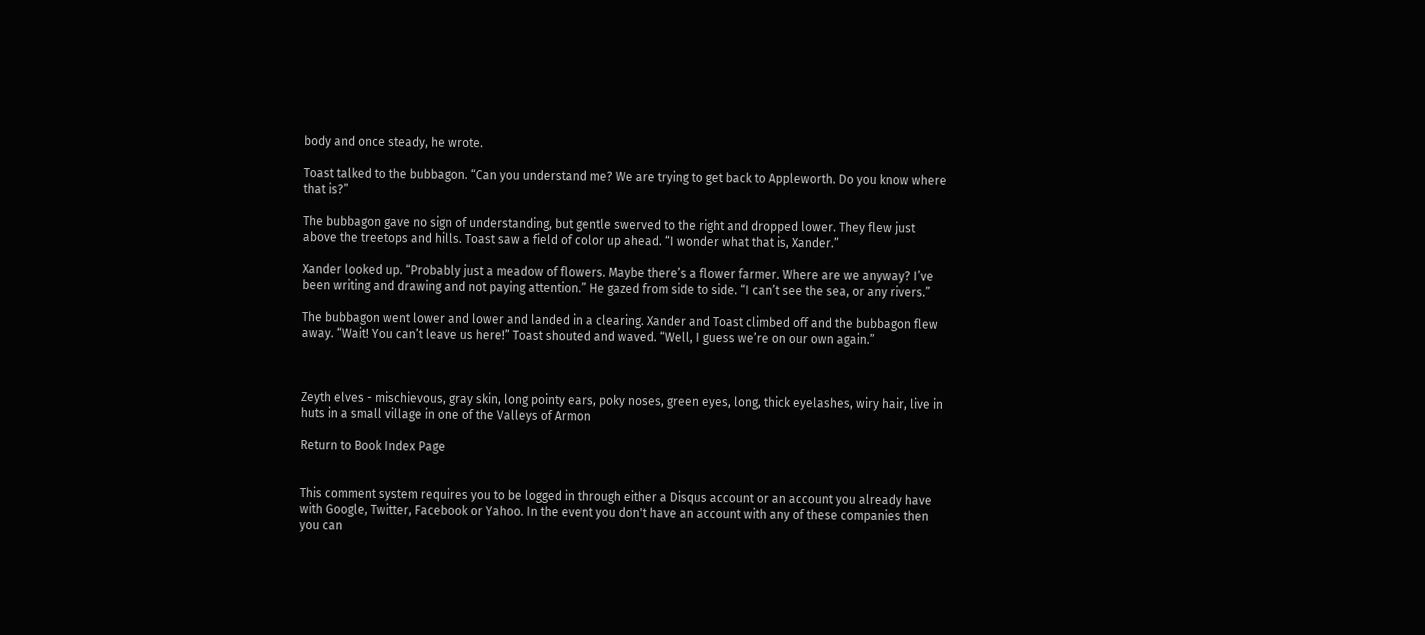body and once steady, he wrote.

Toast talked to the bubbagon. “Can you understand me? We are trying to get back to Appleworth. Do you know where that is?”

The bubbagon gave no sign of understanding, but gentle swerved to the right and dropped lower. They flew just above the treetops and hills. Toast saw a field of color up ahead. “I wonder what that is, Xander.”

Xander looked up. “Probably just a meadow of flowers. Maybe there’s a flower farmer. Where are we anyway? I’ve been writing and drawing and not paying attention.” He gazed from side to side. “I can’t see the sea, or any rivers.”

The bubbagon went lower and lower and landed in a clearing. Xander and Toast climbed off and the bubbagon flew away. “Wait! You can’t leave us here!” Toast shouted and waved. “Well, I guess we’re on our own again.”



Zeyth elves - mischievous, gray skin, long pointy ears, poky noses, green eyes, long, thick eyelashes, wiry hair, live in huts in a small village in one of the Valleys of Armon

Return to Book Index Page


This comment system requires you to be logged in through either a Disqus account or an account you already have with Google, Twitter, Facebook or Yahoo. In the event you don't have an account with any of these companies then you can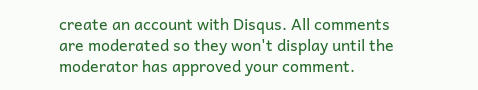create an account with Disqus. All comments are moderated so they won't display until the moderator has approved your comment.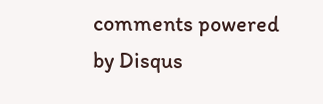comments powered by Disqus